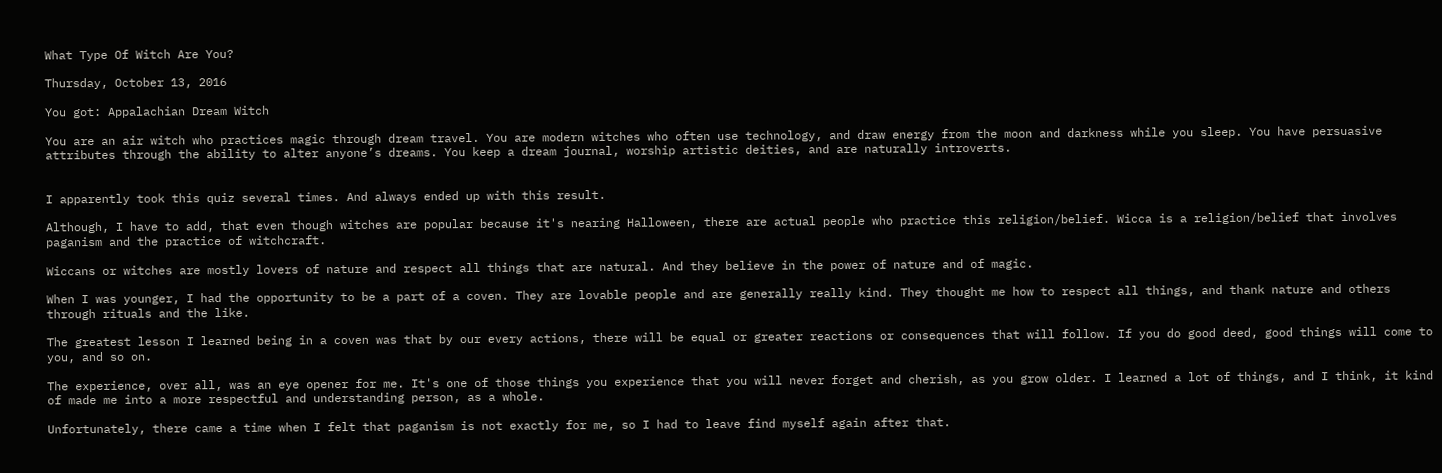What Type Of Witch Are You?

Thursday, October 13, 2016

You got: Appalachian Dream Witch

You are an air witch who practices magic through dream travel. You are modern witches who often use technology, and draw energy from the moon and darkness while you sleep. You have persuasive attributes through the ability to alter anyone’s dreams. You keep a dream journal, worship artistic deities, and are naturally introverts.


I apparently took this quiz several times. And always ended up with this result.

Although, I have to add, that even though witches are popular because it's nearing Halloween, there are actual people who practice this religion/belief. Wicca is a religion/belief that involves paganism and the practice of witchcraft.

Wiccans or witches are mostly lovers of nature and respect all things that are natural. And they believe in the power of nature and of magic.

When I was younger, I had the opportunity to be a part of a coven. They are lovable people and are generally really kind. They thought me how to respect all things, and thank nature and others through rituals and the like.

The greatest lesson I learned being in a coven was that by our every actions, there will be equal or greater reactions or consequences that will follow. If you do good deed, good things will come to you, and so on.

The experience, over all, was an eye opener for me. It's one of those things you experience that you will never forget and cherish, as you grow older. I learned a lot of things, and I think, it kind of made me into a more respectful and understanding person, as a whole.

Unfortunately, there came a time when I felt that paganism is not exactly for me, so I had to leave find myself again after that.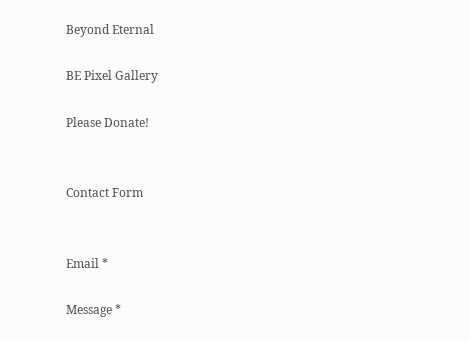Beyond Eternal

BE Pixel Gallery

Please Donate!


Contact Form


Email *

Message *